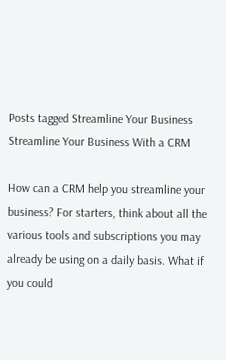Posts tagged Streamline Your Business
Streamline Your Business With a CRM

How can a CRM help you streamline your business? For starters, think about all the various tools and subscriptions you may already be using on a daily basis. What if you could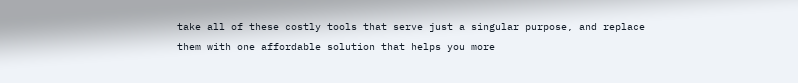take all of these costly tools that serve just a singular purpose, and replace them with one affordable solution that helps you more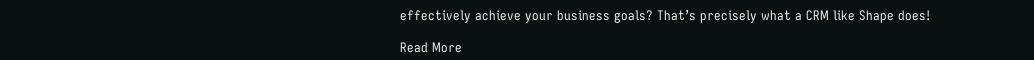effectively achieve your business goals? That’s precisely what a CRM like Shape does!

Read More